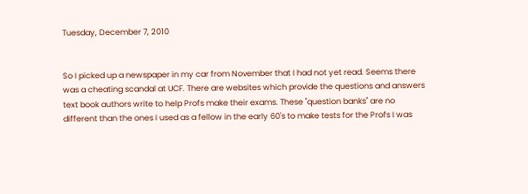Tuesday, December 7, 2010


So I picked up a newspaper in my car from November that I had not yet read. Seems there was a cheating scandal at UCF. There are websites which provide the questions and answers text book authors write to help Profs make their exams. These "question banks" are no different than the ones I used as a fellow in the early 60's to make tests for the Profs I was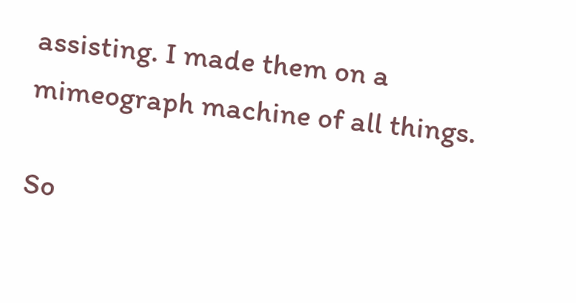assisting. I made them on a mimeograph machine of all things.

So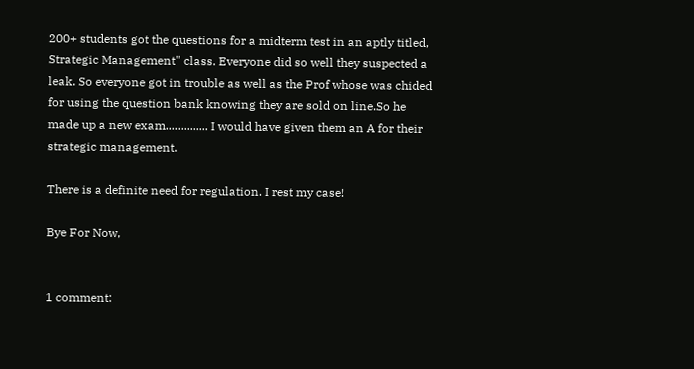200+ students got the questions for a midterm test in an aptly titled, Strategic Management" class. Everyone did so well they suspected a leak. So everyone got in trouble as well as the Prof whose was chided for using the question bank knowing they are sold on line.So he made up a new exam.............. I would have given them an A for their strategic management.

There is a definite need for regulation. I rest my case!

Bye For Now,


1 comment: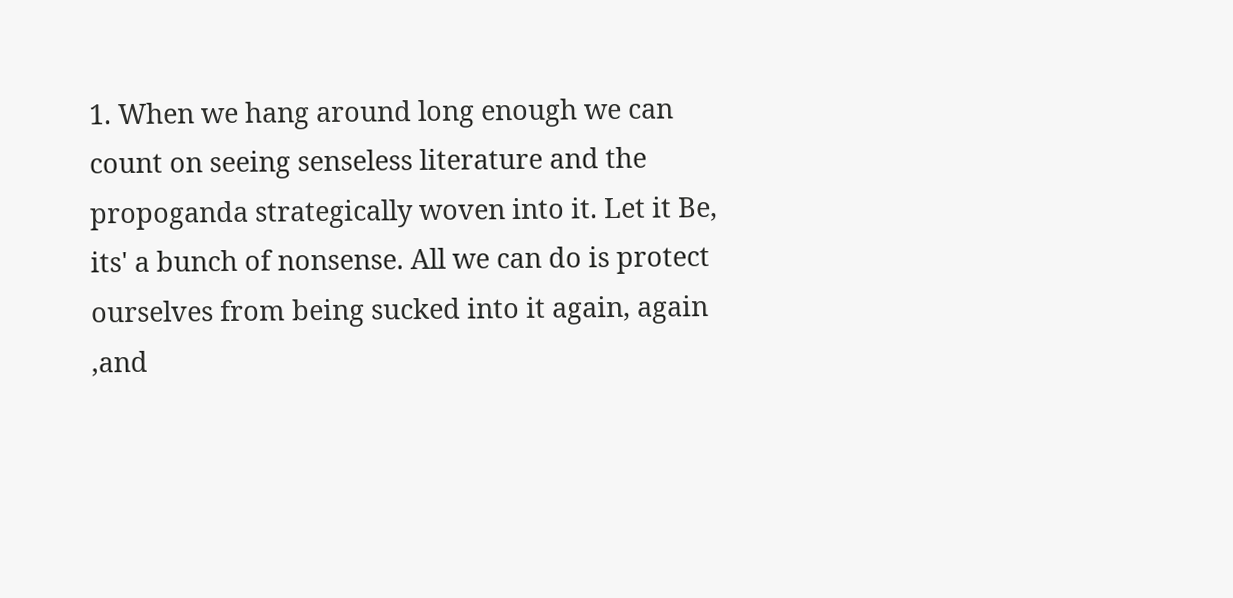1. When we hang around long enough we can count on seeing senseless literature and the propoganda strategically woven into it. Let it Be, its' a bunch of nonsense. All we can do is protect ourselves from being sucked into it again, again ,and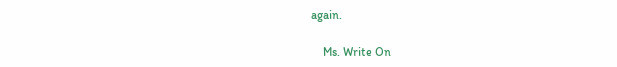again.

    Ms. Write On